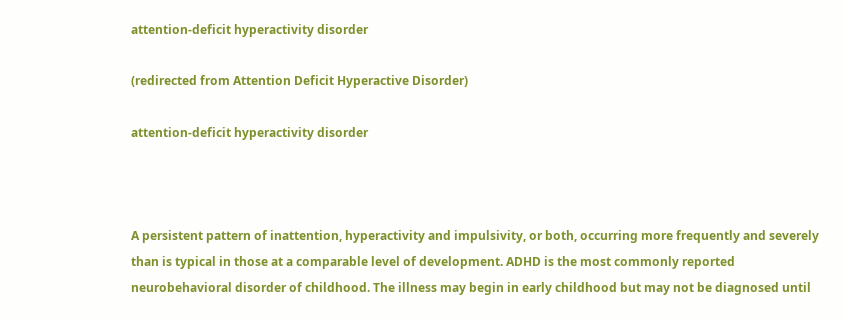attention-deficit hyperactivity disorder

(redirected from Attention Deficit Hyperactive Disorder)

attention-deficit hyperactivity disorder



A persistent pattern of inattention, hyperactivity and impulsivity, or both, occurring more frequently and severely than is typical in those at a comparable level of development. ADHD is the most commonly reported neurobehavioral disorder of childhood. The illness may begin in early childhood but may not be diagnosed until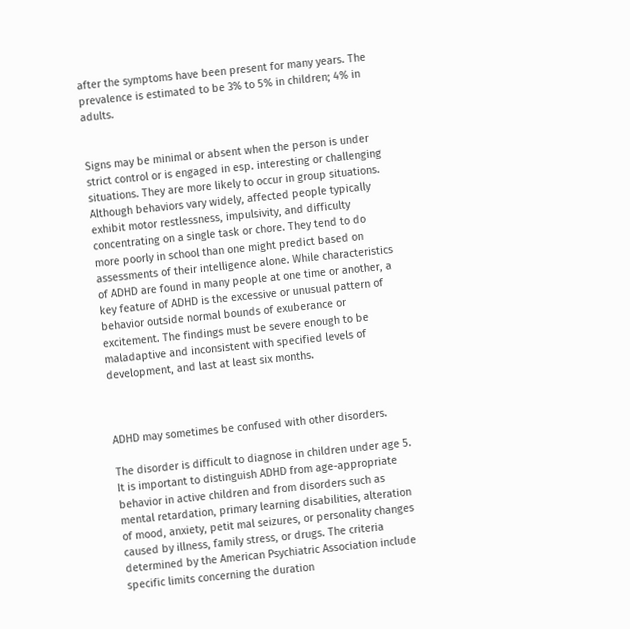after the symptoms have been present for many years. The prevalence is estimated to be 3% to 5% in children; 4% in adults.


Signs may be minimal or absent when the person is under strict control or is engaged in esp. interesting or challenging situations. They are more likely to occur in group situations. Although behaviors vary widely, affected people typically exhibit motor restlessness, impulsivity, and difficulty concentrating on a single task or chore. They tend to do more poorly in school than one might predict based on assessments of their intelligence alone. While characteristics of ADHD are found in many people at one time or another, a key feature of ADHD is the excessive or unusual pattern of behavior outside normal bounds of exuberance or excitement. The findings must be severe enough to be maladaptive and inconsistent with specified levels of development, and last at least six months.



ADHD may sometimes be confused with other disorders.

The disorder is difficult to diagnose in children under age 5. It is important to distinguish ADHD from age-appropriate behavior in active children and from disorders such as mental retardation, primary learning disabilities, alteration of mood, anxiety, petit mal seizures, or personality changes caused by illness, family stress, or drugs. The criteria determined by the American Psychiatric Association include specific limits concerning the duration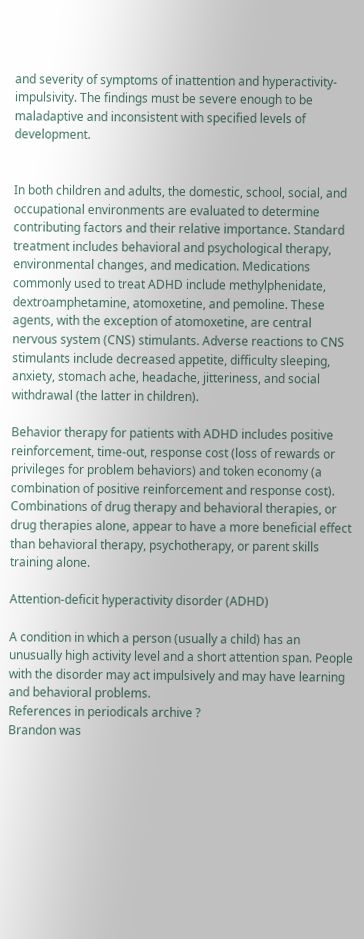and severity of symptoms of inattention and hyperactivity-impulsivity. The findings must be severe enough to be maladaptive and inconsistent with specified levels of development.


In both children and adults, the domestic, school, social, and occupational environments are evaluated to determine contributing factors and their relative importance. Standard treatment includes behavioral and psychological therapy, environmental changes, and medication. Medications commonly used to treat ADHD include methylphenidate, dextroamphetamine, atomoxetine, and pemoline. These agents, with the exception of atomoxetine, are central nervous system (CNS) stimulants. Adverse reactions to CNS stimulants include decreased appetite, difficulty sleeping, anxiety, stomach ache, headache, jitteriness, and social withdrawal (the latter in children).

Behavior therapy for patients with ADHD includes positive reinforcement, time-out, response cost (loss of rewards or privileges for problem behaviors) and token economy (a combination of positive reinforcement and response cost). Combinations of drug therapy and behavioral therapies, or drug therapies alone, appear to have a more beneficial effect than behavioral therapy, psychotherapy, or parent skills training alone.

Attention-deficit hyperactivity disorder (ADHD)

A condition in which a person (usually a child) has an unusually high activity level and a short attention span. People with the disorder may act impulsively and may have learning and behavioral problems.
References in periodicals archive ?
Brandon was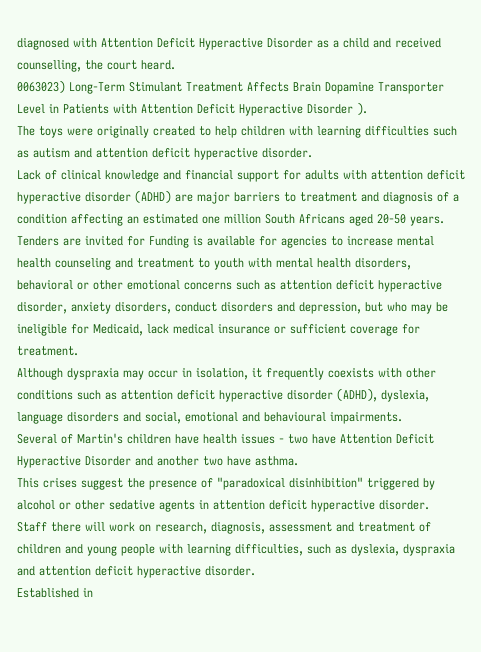diagnosed with Attention Deficit Hyperactive Disorder as a child and received counselling, the court heard.
0063023) Long-Term Stimulant Treatment Affects Brain Dopamine Transporter Level in Patients with Attention Deficit Hyperactive Disorder ).
The toys were originally created to help children with learning difficulties such as autism and attention deficit hyperactive disorder.
Lack of clinical knowledge and financial support for adults with attention deficit hyperactive disorder (ADHD) are major barriers to treatment and diagnosis of a condition affecting an estimated one million South Africans aged 20-50 years.
Tenders are invited for Funding is available for agencies to increase mental health counseling and treatment to youth with mental health disorders, behavioral or other emotional concerns such as attention deficit hyperactive disorder, anxiety disorders, conduct disorders and depression, but who may be ineligible for Medicaid, lack medical insurance or sufficient coverage for treatment.
Although dyspraxia may occur in isolation, it frequently coexists with other conditions such as attention deficit hyperactive disorder (ADHD), dyslexia, language disorders and social, emotional and behavioural impairments.
Several of Martin's children have health issues - two have Attention Deficit Hyperactive Disorder and another two have asthma.
This crises suggest the presence of "paradoxical disinhibition" triggered by alcohol or other sedative agents in attention deficit hyperactive disorder.
Staff there will work on research, diagnosis, assessment and treatment of children and young people with learning difficulties, such as dyslexia, dyspraxia and attention deficit hyperactive disorder.
Established in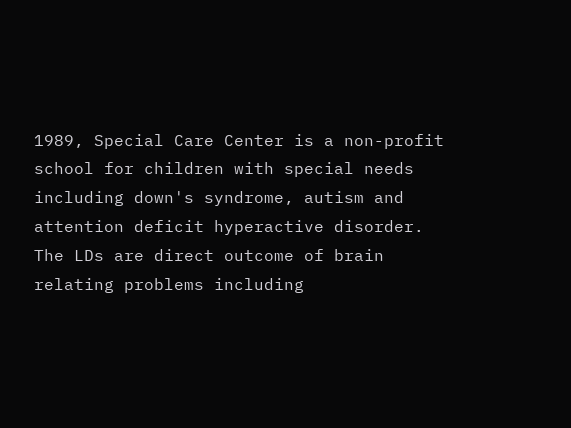1989, Special Care Center is a non-profit school for children with special needs including down's syndrome, autism and attention deficit hyperactive disorder.
The LDs are direct outcome of brain relating problems including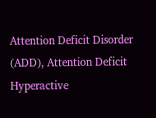Attention Deficit Disorder (ADD), Attention Deficit Hyperactive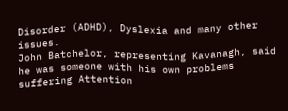Disorder (ADHD), Dyslexia and many other issues.
John Batchelor, representing Kavanagh, said he was someone with his own problems suffering Attention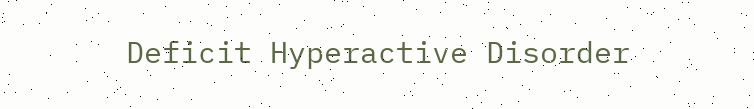Deficit Hyperactive Disorder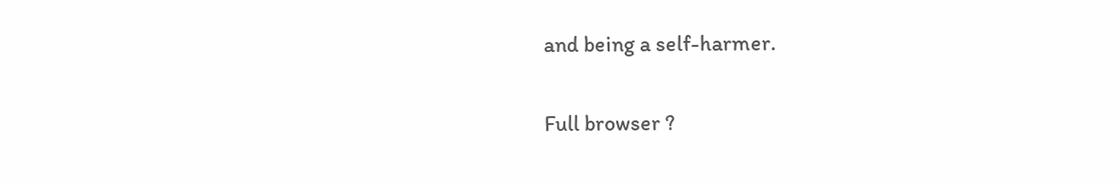and being a self-harmer.

Full browser ?